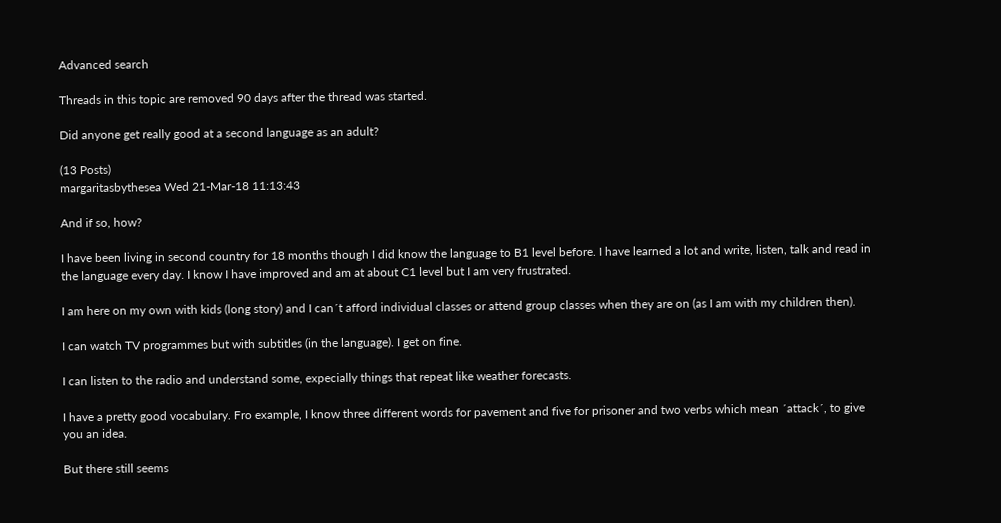Advanced search

Threads in this topic are removed 90 days after the thread was started.

Did anyone get really good at a second language as an adult?

(13 Posts)
margaritasbythesea Wed 21-Mar-18 11:13:43

And if so, how?

I have been living in second country for 18 months though I did know the language to B1 level before. I have learned a lot and write, listen, talk and read in the language every day. I know I have improved and am at about C1 level but I am very frustrated.

I am here on my own with kids (long story) and I can´t afford individual classes or attend group classes when they are on (as I am with my children then).

I can watch TV programmes but with subtitles (in the language). I get on fine.

I can listen to the radio and understand some, expecially things that repeat like weather forecasts.

I have a pretty good vocabulary. Fro example, I know three different words for pavement and five for prisoner and two verbs which mean ´attack´, to give you an idea.

But there still seems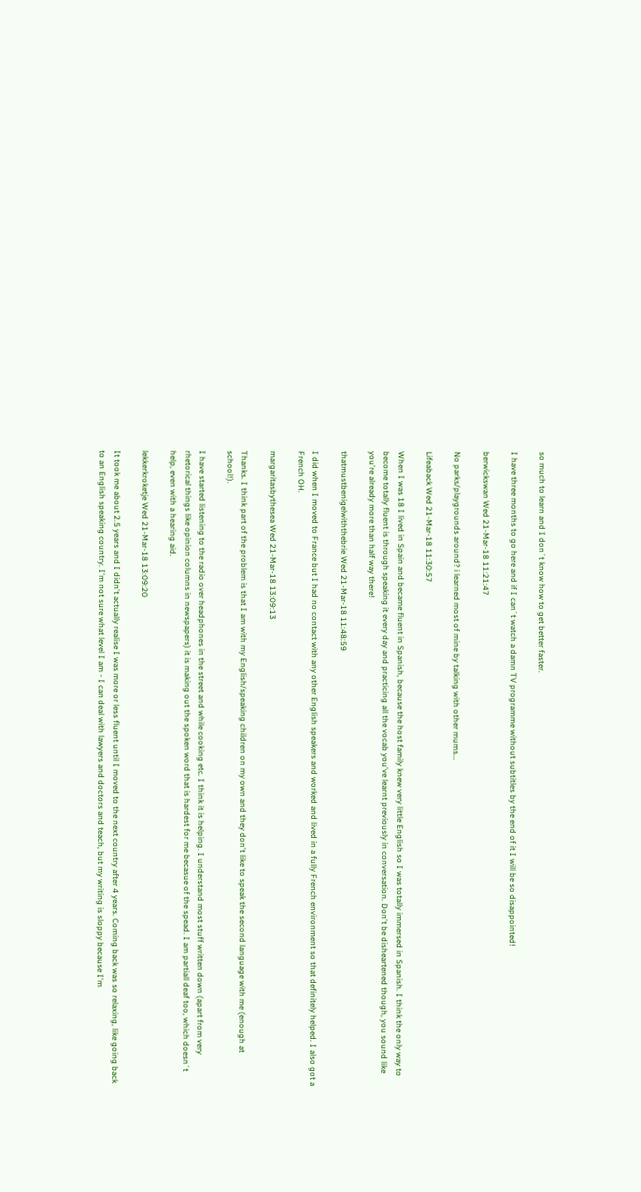so much to learn and I don´t know how to get better faster.

I have three months to go here and if I can´t watch a damn TV programme without subtitles by the end of it I will be so disappointed!

berwickswan Wed 21-Mar-18 11:21:47

No parks/playgrounds around? i learned most of mine by talking with other mums...

Lifeaback Wed 21-Mar-18 11:30:57

When I was 18 I lived in Spain and became fluent in Spanish, because the host family knew very little English so I was totally immersed in Spanish. I think the only way to become totally fluent is through speaking it every day and practicing all the vocab you've learnt previously in conversation. Don't be disheartened though, you sound like you're already more than half way there!

thatmustbenigelwiththebrie Wed 21-Mar-18 11:48:59

I did when I moved to France but I had no contact with any other English speakers and worked and lived in a fully French environment so that definitely helped. I also got a French OH.

margaritasbythesea Wed 21-Mar-18 13:09:13

Thanks. I think part of the problem is that I am with my English/speaking children on my own and they don't like to speak the second language with me (enough at school!).

I have started listening to the radio over headphones in the street and while cooking etc. I think it is helping. I understand most stuff written down (apart from very rhetorical things like opinion columns in newspapers) it is making out the spoken word that is hardest for me becasue of the spead. I am partiall deaf too, which doesn´t help, even with a hearing aid.

lekkerkroketje Wed 21-Mar-18 13:09:20

It took me about 2.5 years and I didn't actually realise I was more or less fluent until I moved to the next country after 4 years. Coming back was so relaxing, like going back to an English speaking country. I'm not sure what level I am - I can deal with lawyers and doctors and teach, but my writing is sloppy because I'm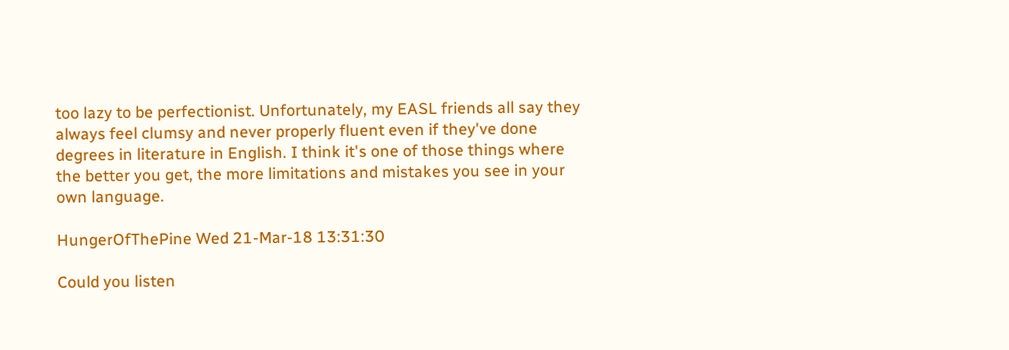too lazy to be perfectionist. Unfortunately, my EASL friends all say they always feel clumsy and never properly fluent even if they've done degrees in literature in English. I think it's one of those things where the better you get, the more limitations and mistakes you see in your own language.

HungerOfThePine Wed 21-Mar-18 13:31:30

Could you listen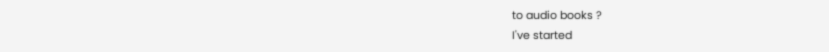to audio books ?
I've started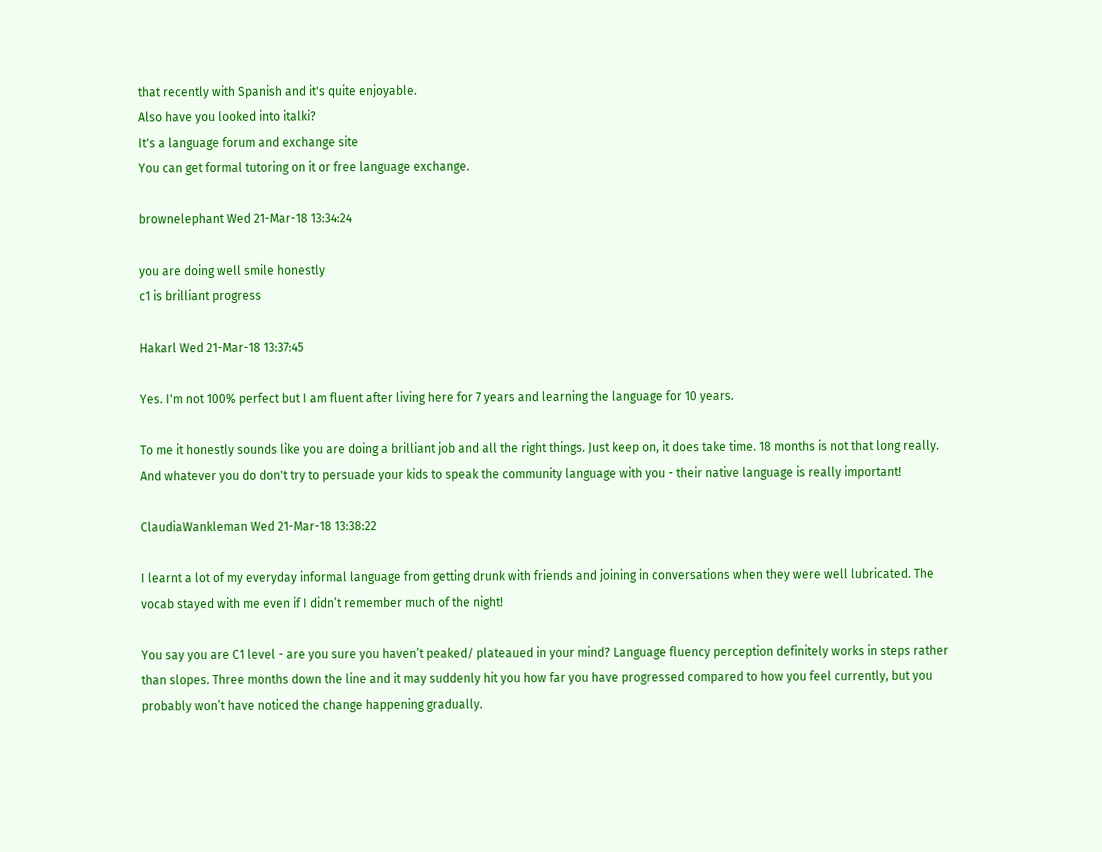that recently with Spanish and it's quite enjoyable.
Also have you looked into italki?
It's a language forum and exchange site
You can get formal tutoring on it or free language exchange.

brownelephant Wed 21-Mar-18 13:34:24

you are doing well smile honestly
c1 is brilliant progress

Hakarl Wed 21-Mar-18 13:37:45

Yes. I'm not 100% perfect but I am fluent after living here for 7 years and learning the language for 10 years.

To me it honestly sounds like you are doing a brilliant job and all the right things. Just keep on, it does take time. 18 months is not that long really.
And whatever you do don't try to persuade your kids to speak the community language with you - their native language is really important!

ClaudiaWankleman Wed 21-Mar-18 13:38:22

I learnt a lot of my everyday informal language from getting drunk with friends and joining in conversations when they were well lubricated. The vocab stayed with me even if I didn’t remember much of the night!

You say you are C1 level - are you sure you haven’t peaked/ plateaued in your mind? Language fluency perception definitely works in steps rather than slopes. Three months down the line and it may suddenly hit you how far you have progressed compared to how you feel currently, but you probably won’t have noticed the change happening gradually.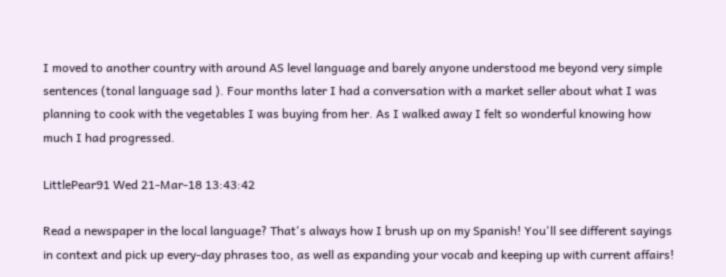I moved to another country with around AS level language and barely anyone understood me beyond very simple sentences (tonal language sad ). Four months later I had a conversation with a market seller about what I was planning to cook with the vegetables I was buying from her. As I walked away I felt so wonderful knowing how much I had progressed.

LittlePear91 Wed 21-Mar-18 13:43:42

Read a newspaper in the local language? That's always how I brush up on my Spanish! You'll see different sayings in context and pick up every-day phrases too, as well as expanding your vocab and keeping up with current affairs!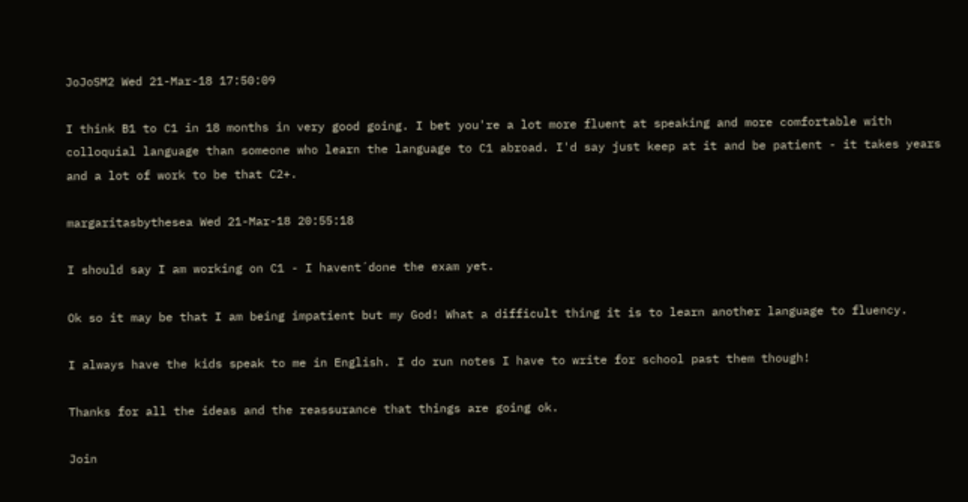JoJoSM2 Wed 21-Mar-18 17:50:09

I think B1 to C1 in 18 months in very good going. I bet you're a lot more fluent at speaking and more comfortable with colloquial language than someone who learn the language to C1 abroad. I'd say just keep at it and be patient - it takes years and a lot of work to be that C2+.

margaritasbythesea Wed 21-Mar-18 20:55:18

I should say I am working on C1 - I havent´done the exam yet.

Ok so it may be that I am being impatient but my God! What a difficult thing it is to learn another language to fluency.

I always have the kids speak to me in English. I do run notes I have to write for school past them though!

Thanks for all the ideas and the reassurance that things are going ok.

Join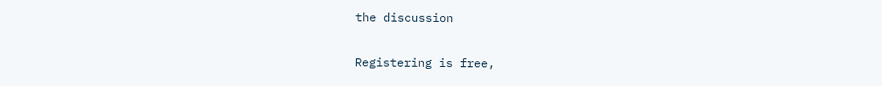the discussion

Registering is free,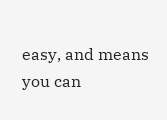easy, and means you can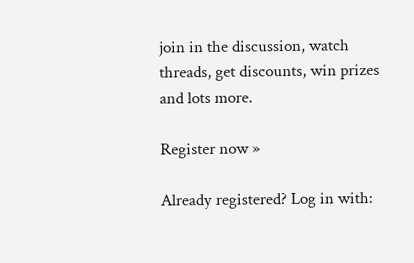join in the discussion, watch threads, get discounts, win prizes and lots more.

Register now »

Already registered? Log in with: